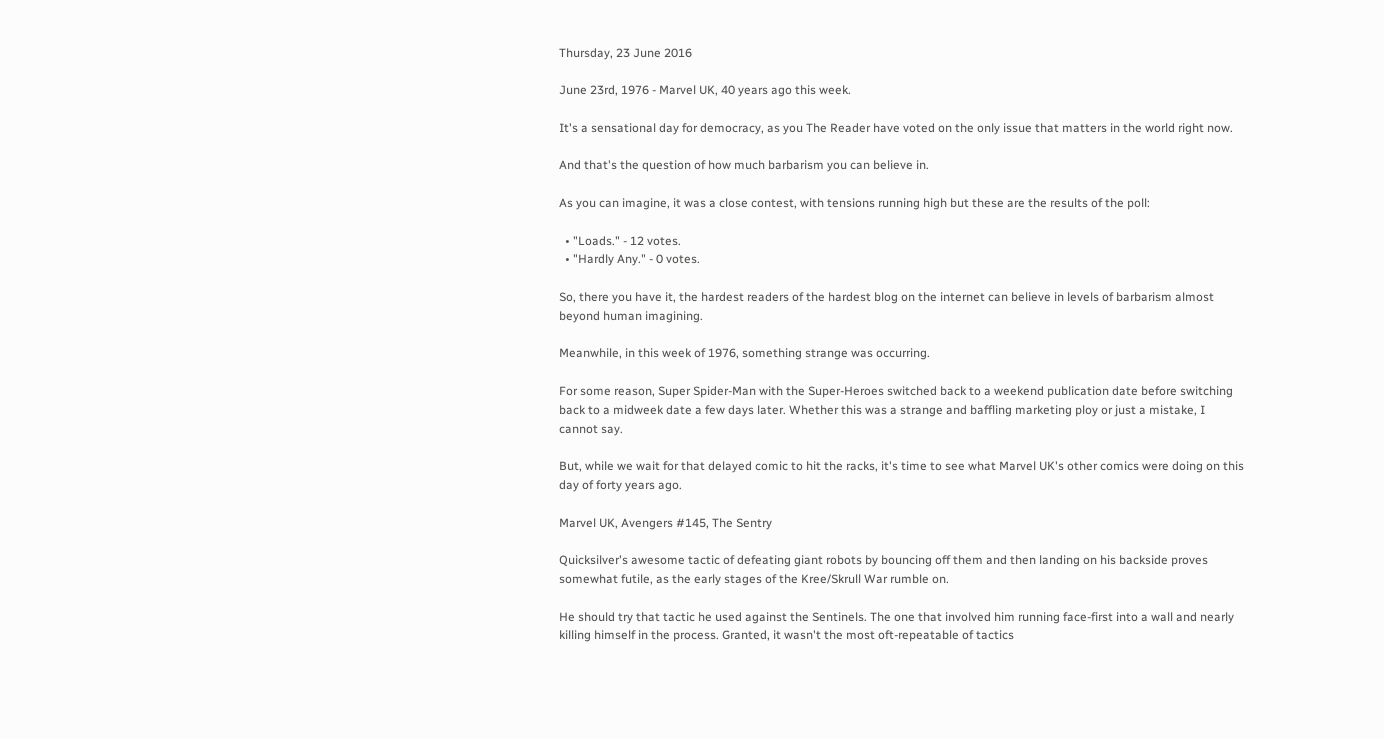Thursday, 23 June 2016

June 23rd, 1976 - Marvel UK, 40 years ago this week.

It's a sensational day for democracy, as you The Reader have voted on the only issue that matters in the world right now.

And that's the question of how much barbarism you can believe in.

As you can imagine, it was a close contest, with tensions running high but these are the results of the poll:

  • "Loads." - 12 votes.
  • "Hardly Any." - 0 votes.

So, there you have it, the hardest readers of the hardest blog on the internet can believe in levels of barbarism almost beyond human imagining.

Meanwhile, in this week of 1976, something strange was occurring.

For some reason, Super Spider-Man with the Super-Heroes switched back to a weekend publication date before switching back to a midweek date a few days later. Whether this was a strange and baffling marketing ploy or just a mistake, I cannot say.

But, while we wait for that delayed comic to hit the racks, it's time to see what Marvel UK's other comics were doing on this day of forty years ago.

Marvel UK, Avengers #145, The Sentry

Quicksilver's awesome tactic of defeating giant robots by bouncing off them and then landing on his backside proves somewhat futile, as the early stages of the Kree/Skrull War rumble on.

He should try that tactic he used against the Sentinels. The one that involved him running face-first into a wall and nearly killing himself in the process. Granted, it wasn't the most oft-repeatable of tactics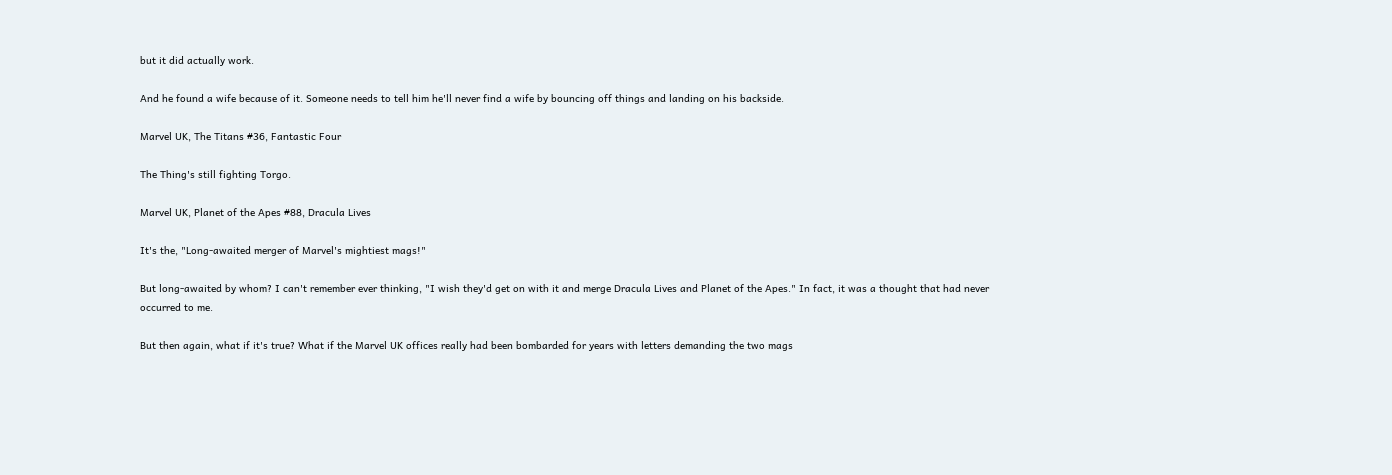but it did actually work.

And he found a wife because of it. Someone needs to tell him he'll never find a wife by bouncing off things and landing on his backside.

Marvel UK, The Titans #36, Fantastic Four

The Thing's still fighting Torgo.

Marvel UK, Planet of the Apes #88, Dracula Lives

It's the, "Long-awaited merger of Marvel's mightiest mags!"

But long-awaited by whom? I can't remember ever thinking, "I wish they'd get on with it and merge Dracula Lives and Planet of the Apes." In fact, it was a thought that had never occurred to me.

But then again, what if it's true? What if the Marvel UK offices really had been bombarded for years with letters demanding the two mags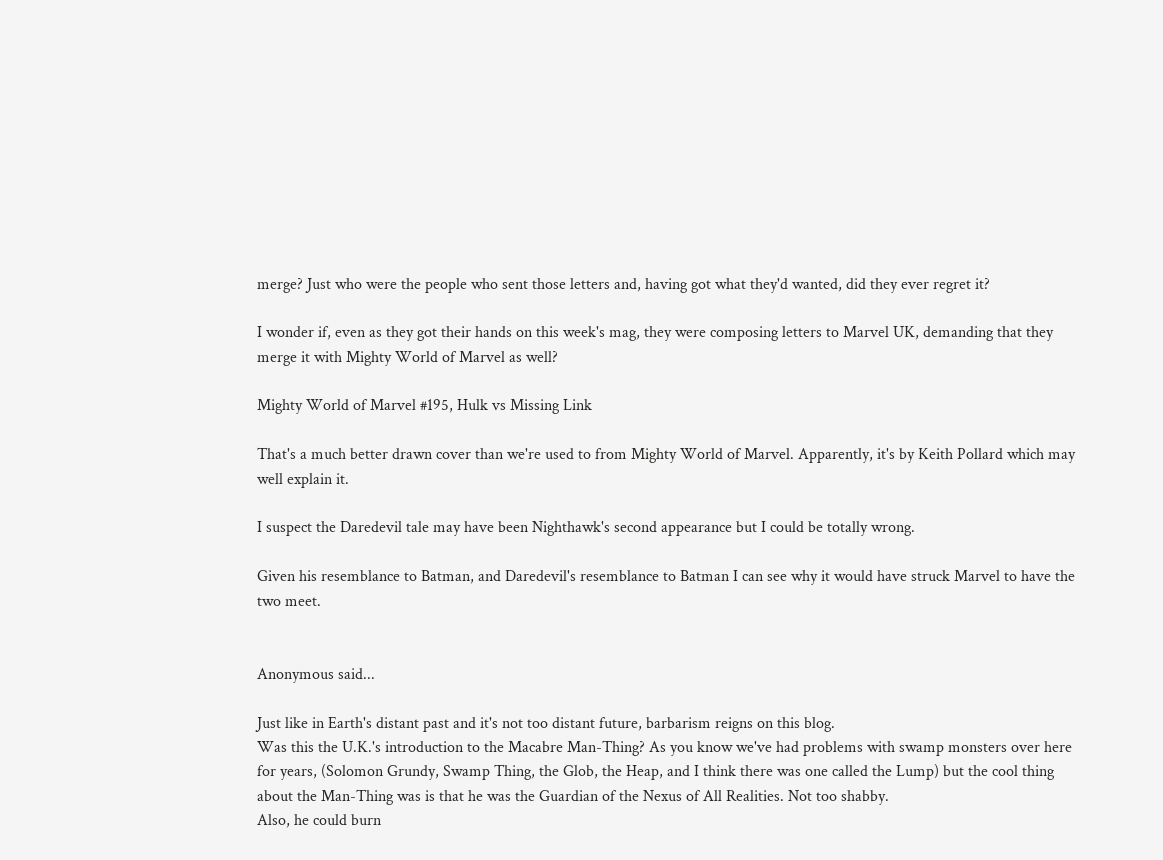merge? Just who were the people who sent those letters and, having got what they'd wanted, did they ever regret it?

I wonder if, even as they got their hands on this week's mag, they were composing letters to Marvel UK, demanding that they merge it with Mighty World of Marvel as well?

Mighty World of Marvel #195, Hulk vs Missing Link

That's a much better drawn cover than we're used to from Mighty World of Marvel. Apparently, it's by Keith Pollard which may well explain it.

I suspect the Daredevil tale may have been Nighthawk's second appearance but I could be totally wrong.

Given his resemblance to Batman, and Daredevil's resemblance to Batman I can see why it would have struck Marvel to have the two meet.


Anonymous said...

Just like in Earth's distant past and it's not too distant future, barbarism reigns on this blog.
Was this the U.K.'s introduction to the Macabre Man-Thing? As you know we've had problems with swamp monsters over here for years, (Solomon Grundy, Swamp Thing, the Glob, the Heap, and I think there was one called the Lump) but the cool thing about the Man-Thing was is that he was the Guardian of the Nexus of All Realities. Not too shabby.
Also, he could burn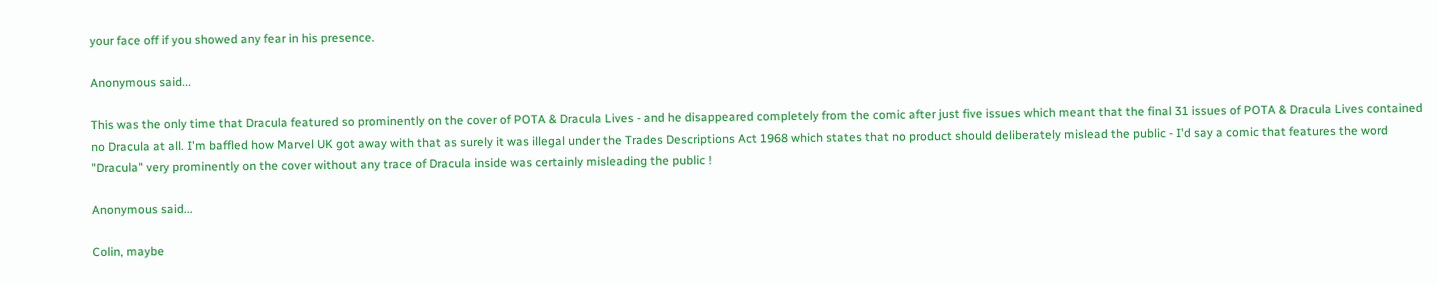your face off if you showed any fear in his presence.

Anonymous said...

This was the only time that Dracula featured so prominently on the cover of POTA & Dracula Lives - and he disappeared completely from the comic after just five issues which meant that the final 31 issues of POTA & Dracula Lives contained no Dracula at all. I'm baffled how Marvel UK got away with that as surely it was illegal under the Trades Descriptions Act 1968 which states that no product should deliberately mislead the public - I'd say a comic that features the word "Dracula" very prominently on the cover without any trace of Dracula inside was certainly misleading the public !

Anonymous said...

Colin, maybe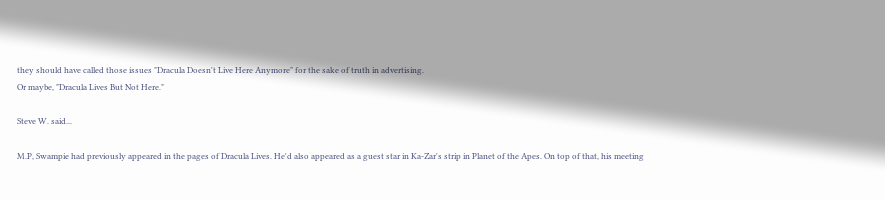they should have called those issues "Dracula Doesn't Live Here Anymore" for the sake of truth in advertising.
Or maybe, "Dracula Lives But Not Here."

Steve W. said...

M.P, Swampie had previously appeared in the pages of Dracula Lives. He'd also appeared as a guest star in Ka-Zar's strip in Planet of the Apes. On top of that, his meeting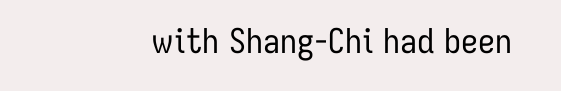with Shang-Chi had been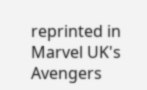reprinted in Marvel UK's Avengers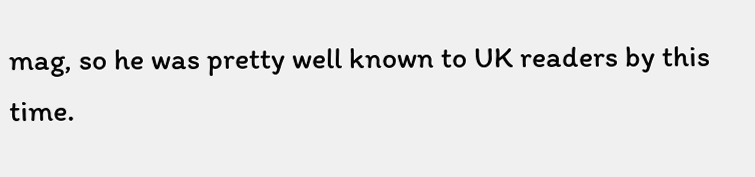mag, so he was pretty well known to UK readers by this time.